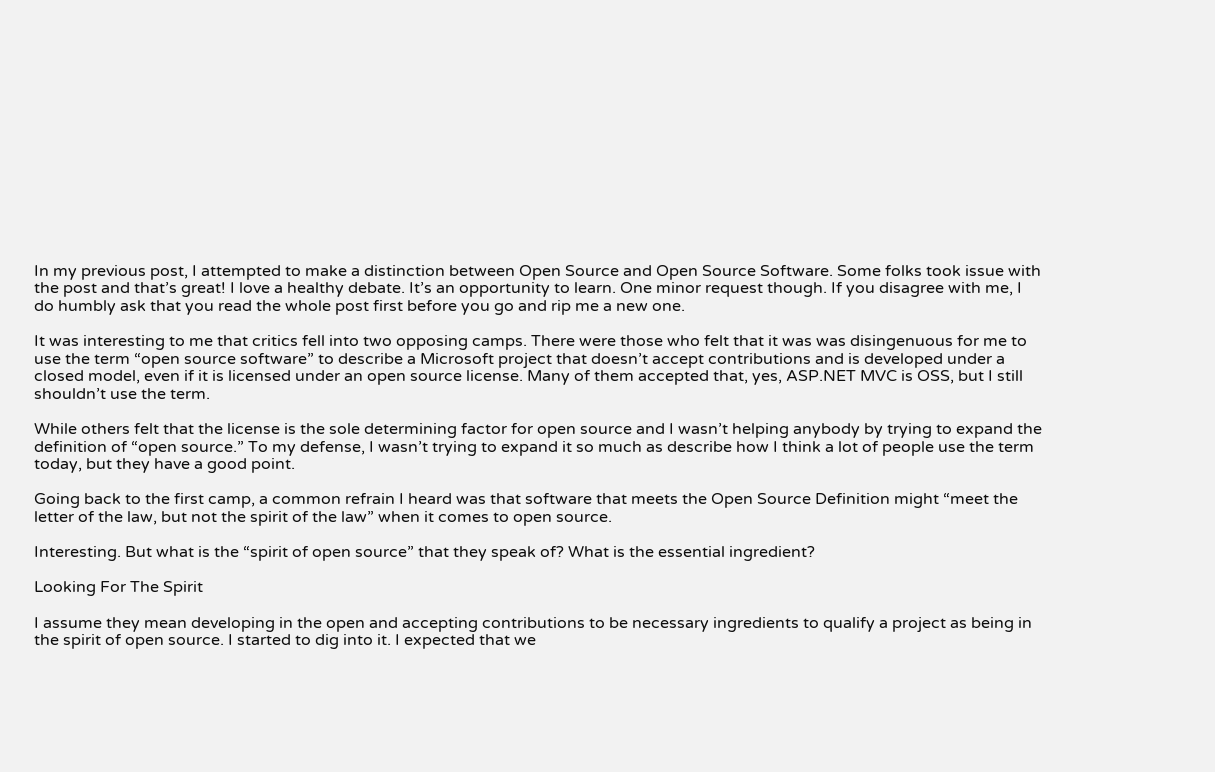In my previous post, I attempted to make a distinction between Open Source and Open Source Software. Some folks took issue with the post and that’s great! I love a healthy debate. It’s an opportunity to learn. One minor request though. If you disagree with me, I do humbly ask that you read the whole post first before you go and rip me a new one.

It was interesting to me that critics fell into two opposing camps. There were those who felt that it was was disingenuous for me to use the term “open source software” to describe a Microsoft project that doesn’t accept contributions and is developed under a closed model, even if it is licensed under an open source license. Many of them accepted that, yes, ASP.NET MVC is OSS, but I still shouldn’t use the term.

While others felt that the license is the sole determining factor for open source and I wasn’t helping anybody by trying to expand the definition of “open source.” To my defense, I wasn’t trying to expand it so much as describe how I think a lot of people use the term today, but they have a good point.

Going back to the first camp, a common refrain I heard was that software that meets the Open Source Definition might “meet the letter of the law, but not the spirit of the law” when it comes to open source.

Interesting. But what is the “spirit of open source” that they speak of? What is the essential ingredient?

Looking For The Spirit

I assume they mean developing in the open and accepting contributions to be necessary ingredients to qualify a project as being in the spirit of open source. I started to dig into it. I expected that we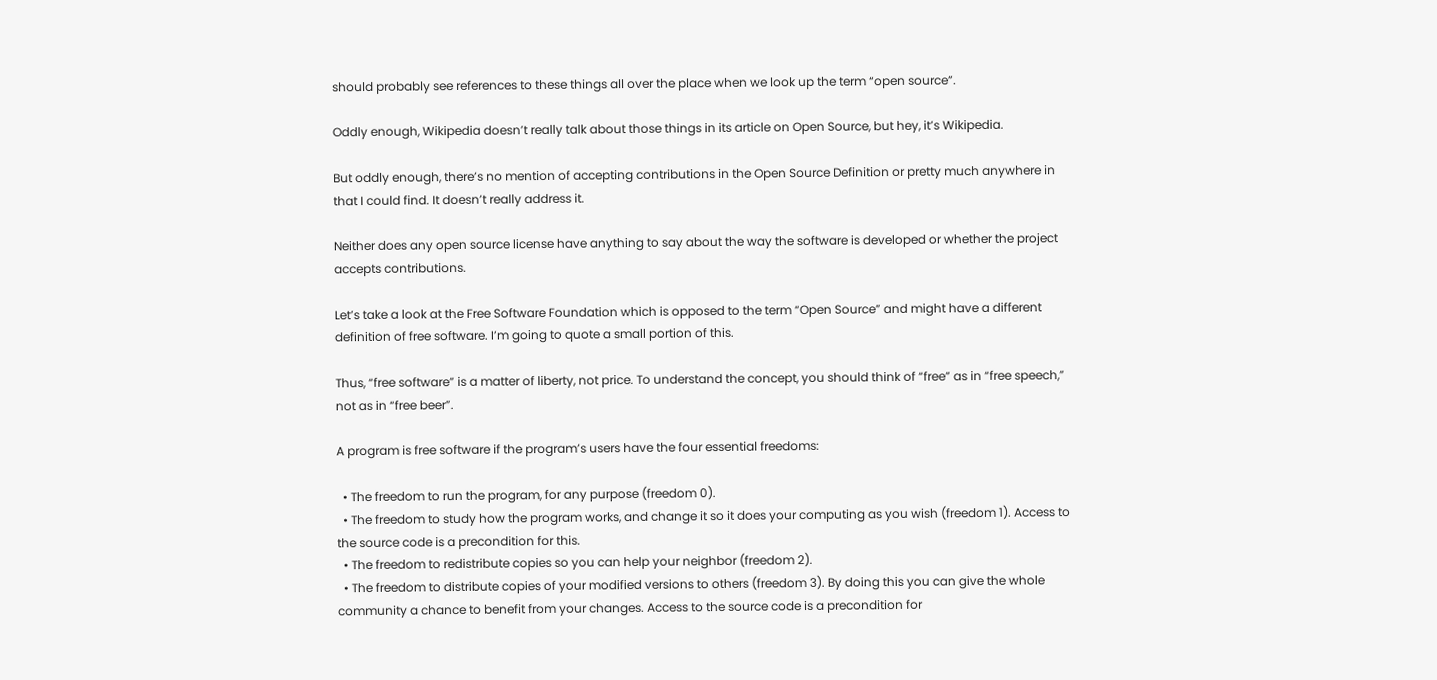should probably see references to these things all over the place when we look up the term “open source”.

Oddly enough, Wikipedia doesn’t really talk about those things in its article on Open Source, but hey, it’s Wikipedia.

But oddly enough, there’s no mention of accepting contributions in the Open Source Definition or pretty much anywhere in that I could find. It doesn’t really address it.

Neither does any open source license have anything to say about the way the software is developed or whether the project accepts contributions.

Let’s take a look at the Free Software Foundation which is opposed to the term “Open Source” and might have a different definition of free software. I’m going to quote a small portion of this.

Thus, “free software” is a matter of liberty, not price. To understand the concept, you should think of “free” as in “free speech,” not as in “free beer”.

A program is free software if the program’s users have the four essential freedoms:

  • The freedom to run the program, for any purpose (freedom 0).
  • The freedom to study how the program works, and change it so it does your computing as you wish (freedom 1). Access to the source code is a precondition for this.
  • The freedom to redistribute copies so you can help your neighbor (freedom 2).
  • The freedom to distribute copies of your modified versions to others (freedom 3). By doing this you can give the whole community a chance to benefit from your changes. Access to the source code is a precondition for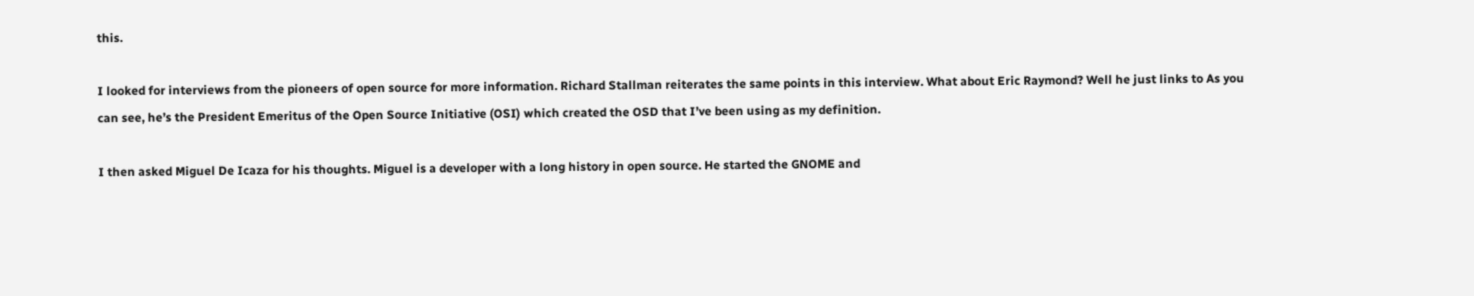this.

I looked for interviews from the pioneers of open source for more information. Richard Stallman reiterates the same points in this interview. What about Eric Raymond? Well he just links to As you can see, he’s the President Emeritus of the Open Source Initiative (OSI) which created the OSD that I’ve been using as my definition.

I then asked Miguel De Icaza for his thoughts. Miguel is a developer with a long history in open source. He started the GNOME and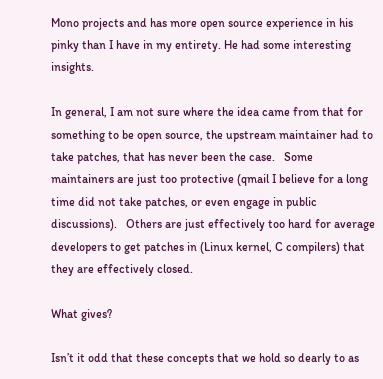Mono projects and has more open source experience in his pinky than I have in my entirety. He had some interesting insights.

In general, I am not sure where the idea came from that for something to be open source, the upstream maintainer had to take patches, that has never been the case.   Some maintainers are just too protective (qmail I believe for a long time did not take patches, or even engage in public discussions).   Others are just effectively too hard for average developers to get patches in (Linux kernel, C compilers) that they are effectively closed.

What gives?

Isn’t it odd that these concepts that we hold so dearly to as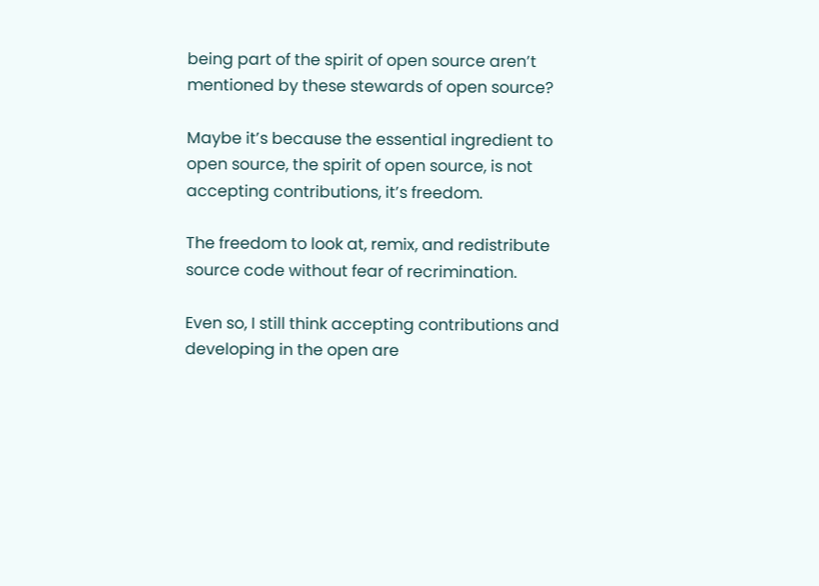being part of the spirit of open source aren’t mentioned by these stewards of open source?

Maybe it’s because the essential ingredient to open source, the spirit of open source, is not accepting contributions, it’s freedom.

The freedom to look at, remix, and redistribute source code without fear of recrimination.

Even so, I still think accepting contributions and developing in the open are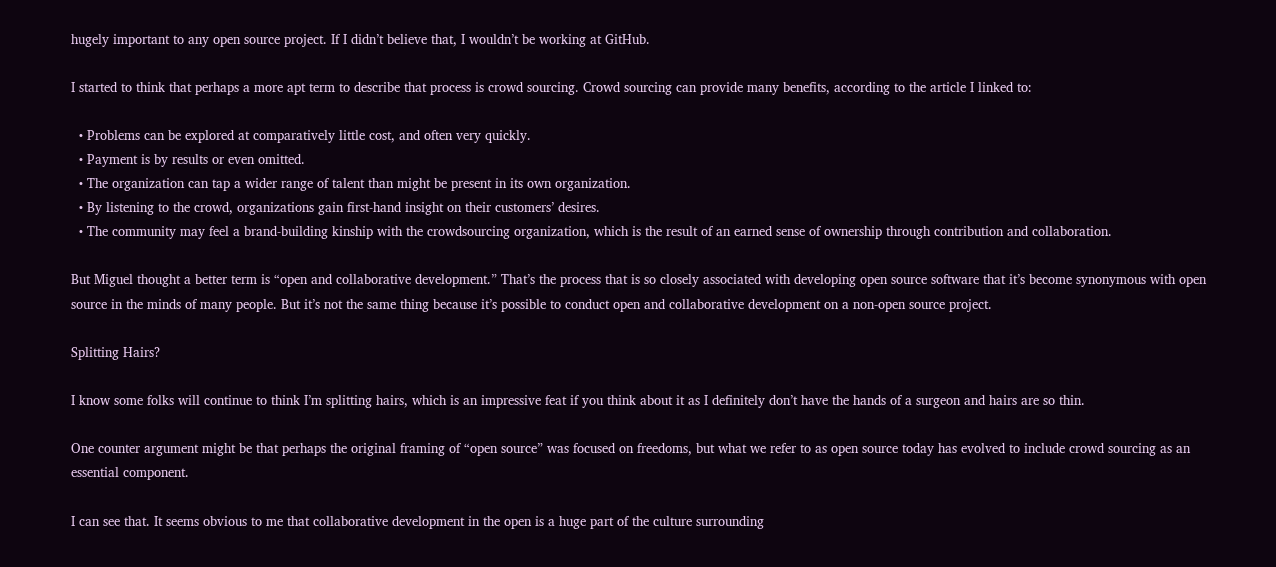hugely important to any open source project. If I didn’t believe that, I wouldn’t be working at GitHub.

I started to think that perhaps a more apt term to describe that process is crowd sourcing. Crowd sourcing can provide many benefits, according to the article I linked to:

  • Problems can be explored at comparatively little cost, and often very quickly.
  • Payment is by results or even omitted.
  • The organization can tap a wider range of talent than might be present in its own organization.
  • By listening to the crowd, organizations gain first-hand insight on their customers’ desires.
  • The community may feel a brand-building kinship with the crowdsourcing organization, which is the result of an earned sense of ownership through contribution and collaboration.

But Miguel thought a better term is “open and collaborative development.” That’s the process that is so closely associated with developing open source software that it’s become synonymous with open source in the minds of many people. But it’s not the same thing because it’s possible to conduct open and collaborative development on a non-open source project.

Splitting Hairs?

I know some folks will continue to think I’m splitting hairs, which is an impressive feat if you think about it as I definitely don’t have the hands of a surgeon and hairs are so thin.

One counter argument might be that perhaps the original framing of “open source” was focused on freedoms, but what we refer to as open source today has evolved to include crowd sourcing as an essential component.

I can see that. It seems obvious to me that collaborative development in the open is a huge part of the culture surrounding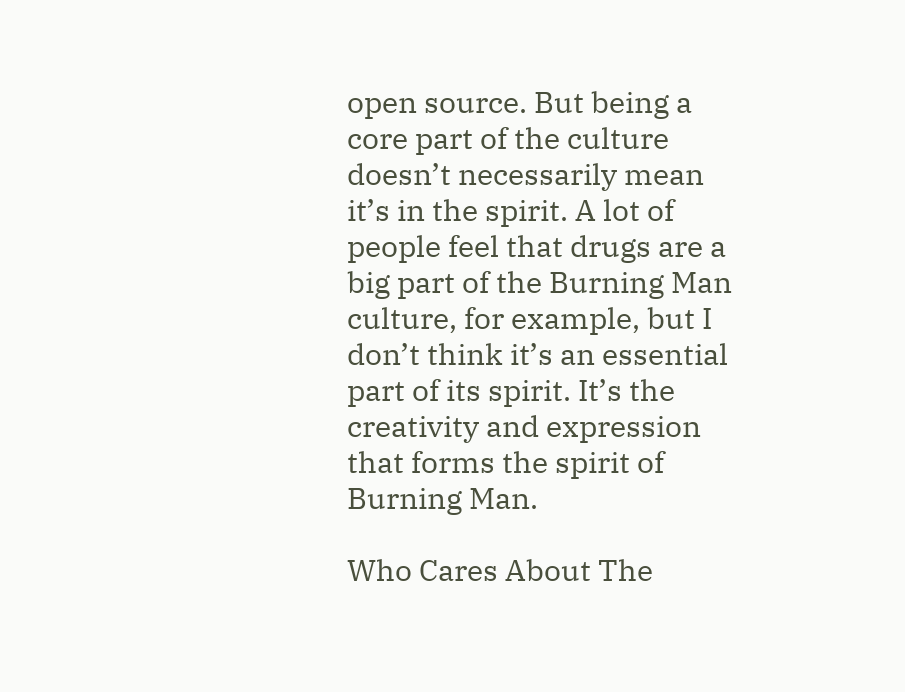open source. But being a core part of the culture doesn’t necessarily mean it’s in the spirit. A lot of people feel that drugs are a big part of the Burning Man culture, for example, but I don’t think it’s an essential part of its spirit. It’s the creativity and expression that forms the spirit of Burning Man.

Who Cares About The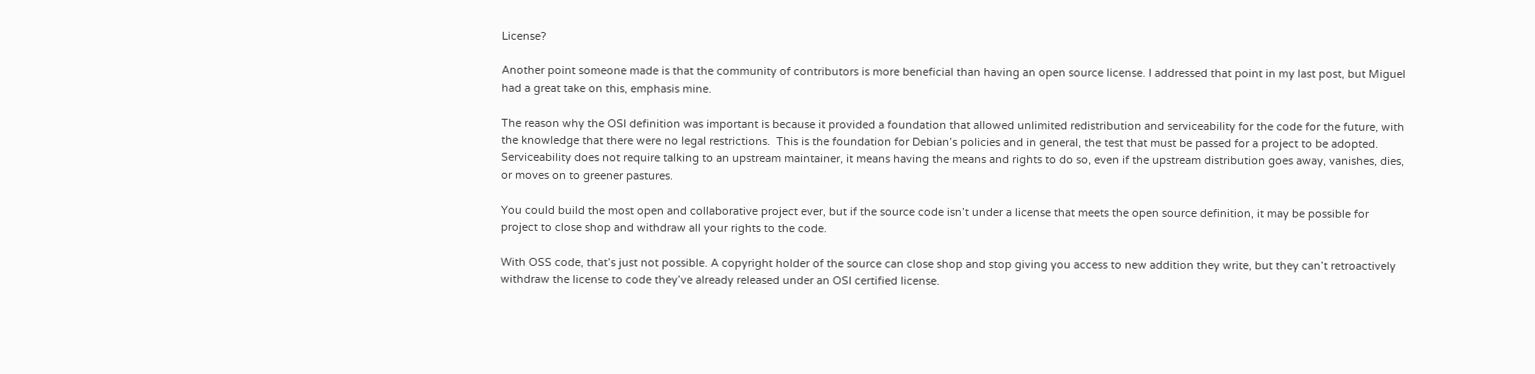License?

Another point someone made is that the community of contributors is more beneficial than having an open source license. I addressed that point in my last post, but Miguel had a great take on this, emphasis mine.

The reason why the OSI definition was important is because it provided a foundation that allowed unlimited redistribution and serviceability for the code for the future, with the knowledge that there were no legal restrictions.  This is the foundation for Debian’s policies and in general, the test that must be passed for a project to be adopted.  Serviceability does not require talking to an upstream maintainer, it means having the means and rights to do so, even if the upstream distribution goes away, vanishes, dies, or moves on to greener pastures.

You could build the most open and collaborative project ever, but if the source code isn’t under a license that meets the open source definition, it may be possible for project to close shop and withdraw all your rights to the code.

With OSS code, that’s just not possible. A copyright holder of the source can close shop and stop giving you access to new addition they write, but they can’t retroactively withdraw the license to code they’ve already released under an OSI certified license.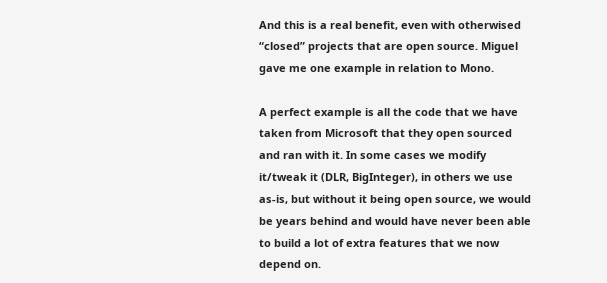And this is a real benefit, even with otherwised “closed” projects that are open source. Miguel gave me one example in relation to Mono.

A perfect example is all the code that we have taken from Microsoft that they open sourced and ran with it. In some cases we modify it/tweak it (DLR, BigInteger), in others we use as-is, but without it being open source, we would be years behind and would have never been able to build a lot of extra features that we now depend on.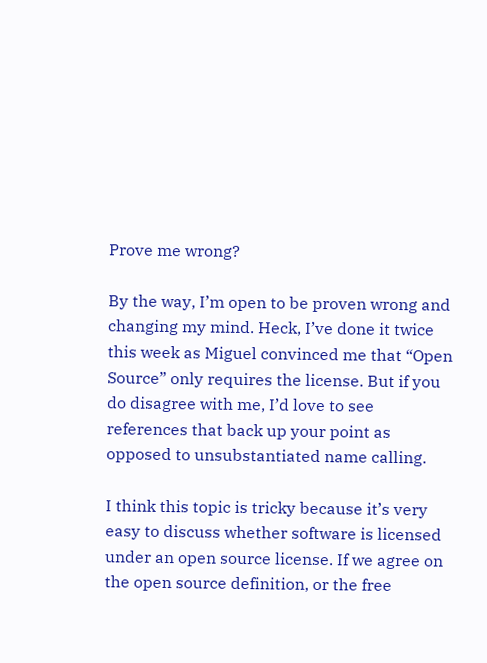Prove me wrong?

By the way, I’m open to be proven wrong and changing my mind. Heck, I’ve done it twice this week as Miguel convinced me that “Open Source” only requires the license. But if you do disagree with me, I’d love to see references that back up your point as opposed to unsubstantiated name calling.

I think this topic is tricky because it’s very easy to discuss whether software is licensed under an open source license. If we agree on the open source definition, or the free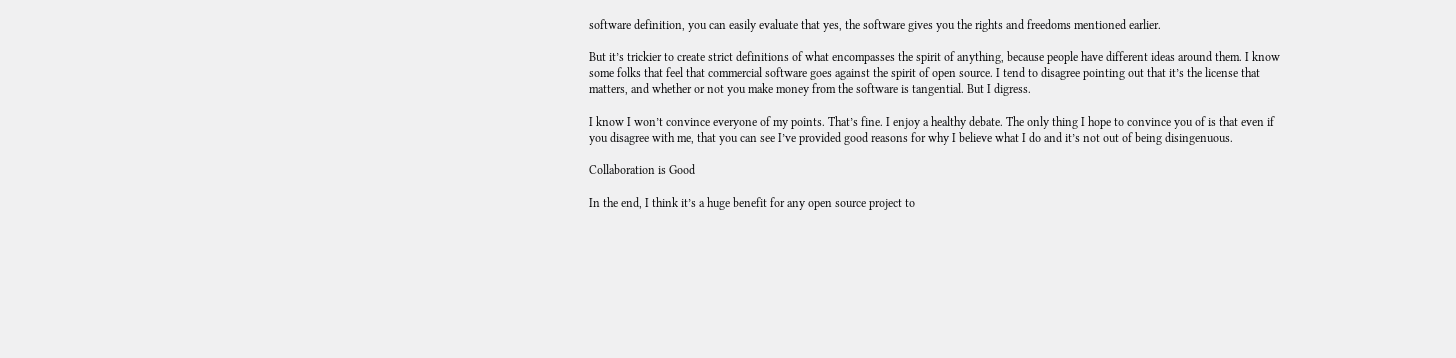software definition, you can easily evaluate that yes, the software gives you the rights and freedoms mentioned earlier.

But it’s trickier to create strict definitions of what encompasses the spirit of anything, because people have different ideas around them. I know some folks that feel that commercial software goes against the spirit of open source. I tend to disagree pointing out that it’s the license that matters, and whether or not you make money from the software is tangential. But I digress.

I know I won’t convince everyone of my points. That’s fine. I enjoy a healthy debate. The only thing I hope to convince you of is that even if you disagree with me, that you can see I’ve provided good reasons for why I believe what I do and it’s not out of being disingenuous.

Collaboration is Good

In the end, I think it’s a huge benefit for any open source project to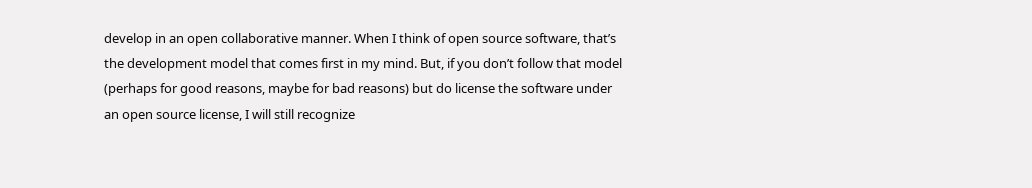develop in an open collaborative manner. When I think of open source software, that’s the development model that comes first in my mind. But, if you don’t follow that model (perhaps for good reasons, maybe for bad reasons) but do license the software under an open source license, I will still recognize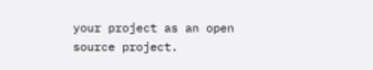your project as an open source project.